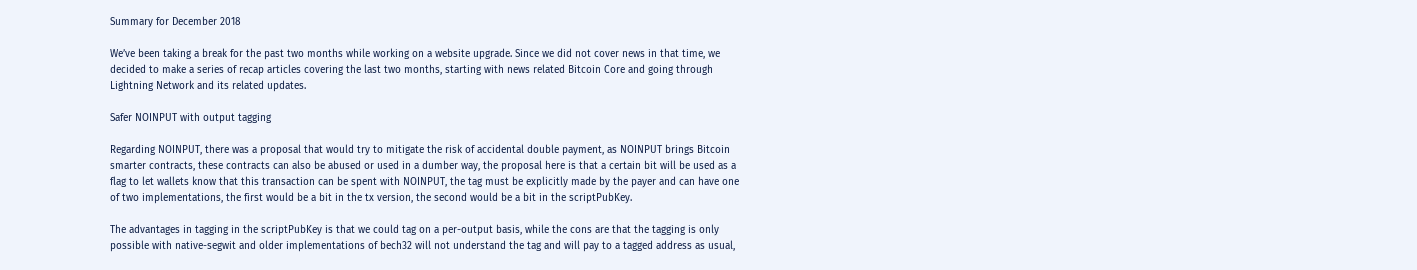Summary for December 2018

We’ve been taking a break for the past two months while working on a website upgrade. Since we did not cover news in that time, we decided to make a series of recap articles covering the last two months, starting with news related Bitcoin Core and going through Lightning Network and its related updates.

Safer NOINPUT with output tagging

Regarding NOINPUT, there was a proposal that would try to mitigate the risk of accidental double payment, as NOINPUT brings Bitcoin smarter contracts, these contracts can also be abused or used in a dumber way, the proposal here is that a certain bit will be used as a flag to let wallets know that this transaction can be spent with NOINPUT, the tag must be explicitly made by the payer and can have one of two implementations, the first would be a bit in the tx version, the second would be a bit in the scriptPubKey.

The advantages in tagging in the scriptPubKey is that we could tag on a per-output basis, while the cons are that the tagging is only possible with native-segwit and older implementations of bech32 will not understand the tag and will pay to a tagged address as usual,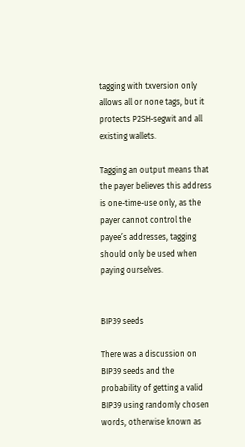tagging with txversion only allows all or none tags, but it protects P2SH-segwit and all existing wallets.

Tagging an output means that the payer believes this address is one-time-use only, as the payer cannot control the payee’s addresses, tagging should only be used when paying ourselves.


BIP39 seeds

There was a discussion on BIP39 seeds and the probability of getting a valid BIP39 using randomly chosen words, otherwise known as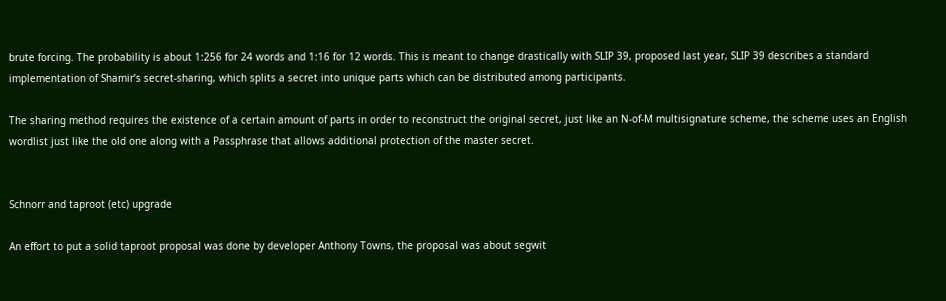brute forcing. The probability is about 1:256 for 24 words and 1:16 for 12 words. This is meant to change drastically with SLIP 39, proposed last year, SLIP 39 describes a standard implementation of Shamir’s secret-sharing, which splits a secret into unique parts which can be distributed among participants.

The sharing method requires the existence of a certain amount of parts in order to reconstruct the original secret, just like an N-of-M multisignature scheme, the scheme uses an English wordlist just like the old one along with a Passphrase that allows additional protection of the master secret.


Schnorr and taproot (etc) upgrade

An effort to put a solid taproot proposal was done by developer Anthony Towns, the proposal was about segwit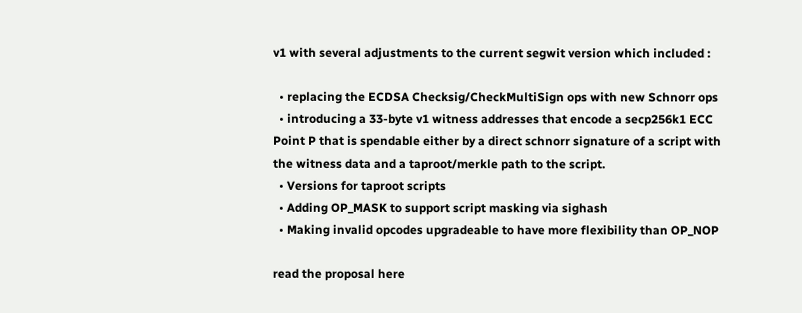v1 with several adjustments to the current segwit version which included :

  • replacing the ECDSA Checksig/CheckMultiSign ops with new Schnorr ops
  • introducing a 33-byte v1 witness addresses that encode a secp256k1 ECC Point P that is spendable either by a direct schnorr signature of a script with the witness data and a taproot/merkle path to the script.
  • Versions for taproot scripts
  • Adding OP_MASK to support script masking via sighash
  • Making invalid opcodes upgradeable to have more flexibility than OP_NOP

read the proposal here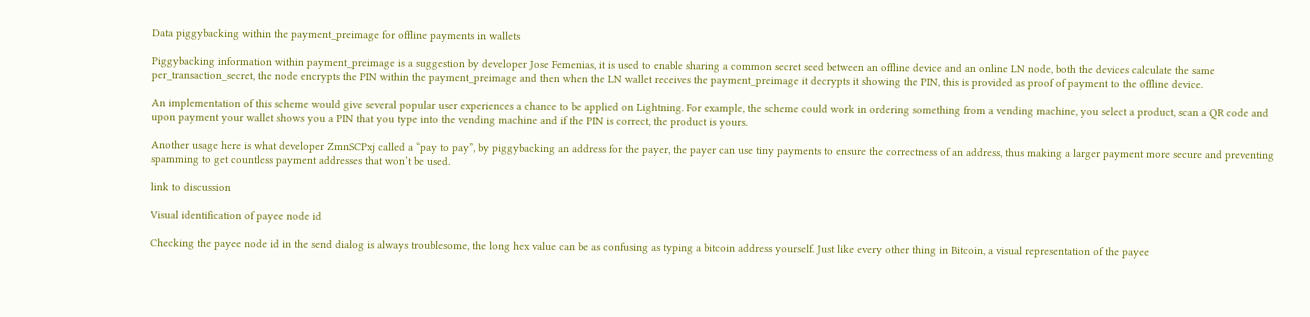Data piggybacking within the payment_preimage for offline payments in wallets

Piggybacking information within payment_preimage is a suggestion by developer Jose Femenias, it is used to enable sharing a common secret seed between an offline device and an online LN node, both the devices calculate the same per_transaction_secret, the node encrypts the PIN within the payment_preimage and then when the LN wallet receives the payment_preimage it decrypts it showing the PIN, this is provided as proof of payment to the offline device.

An implementation of this scheme would give several popular user experiences a chance to be applied on Lightning. For example, the scheme could work in ordering something from a vending machine, you select a product, scan a QR code and upon payment your wallet shows you a PIN that you type into the vending machine and if the PIN is correct, the product is yours.

Another usage here is what developer ZmnSCPxj called a “pay to pay”, by piggybacking an address for the payer, the payer can use tiny payments to ensure the correctness of an address, thus making a larger payment more secure and preventing spamming to get countless payment addresses that won’t be used.

link to discussion

Visual identification of payee node id

Checking the payee node id in the send dialog is always troublesome, the long hex value can be as confusing as typing a bitcoin address yourself. Just like every other thing in Bitcoin, a visual representation of the payee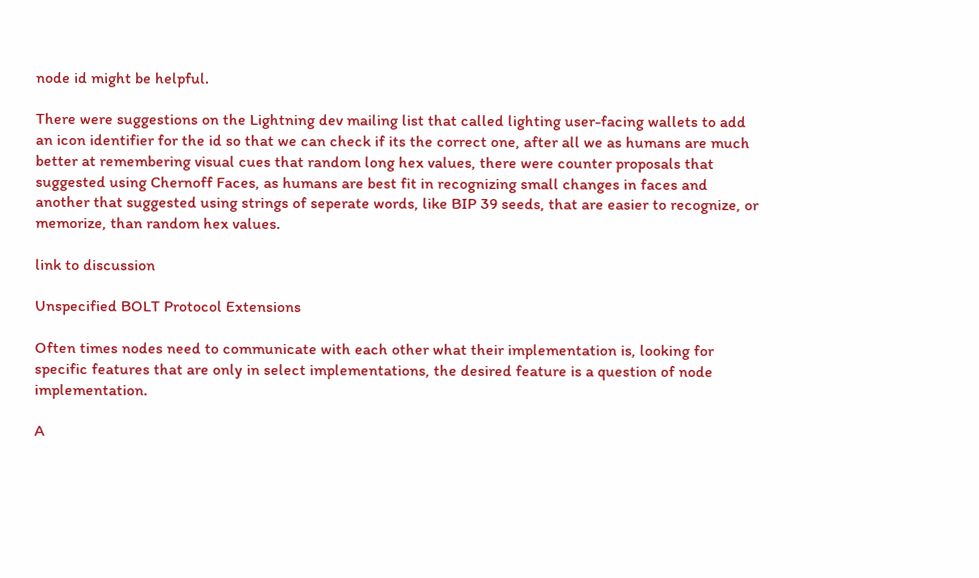node id might be helpful.

There were suggestions on the Lightning dev mailing list that called lighting user-facing wallets to add an icon identifier for the id so that we can check if its the correct one, after all we as humans are much better at remembering visual cues that random long hex values, there were counter proposals that suggested using Chernoff Faces, as humans are best fit in recognizing small changes in faces and another that suggested using strings of seperate words, like BIP 39 seeds, that are easier to recognize, or memorize, than random hex values.

link to discussion

Unspecified BOLT Protocol Extensions

Often times nodes need to communicate with each other what their implementation is, looking for specific features that are only in select implementations, the desired feature is a question of node implementation.

A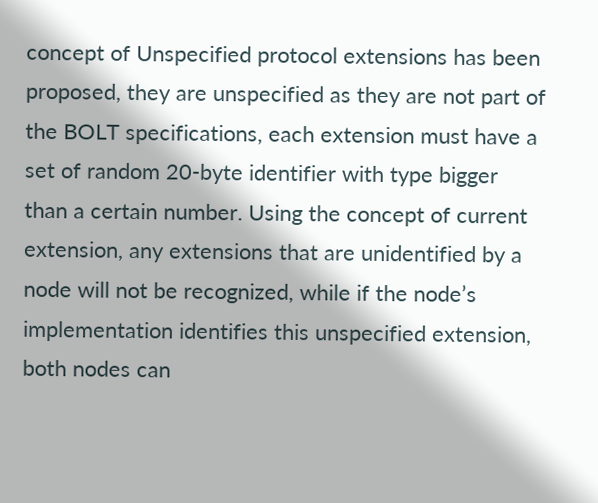concept of Unspecified protocol extensions has been proposed, they are unspecified as they are not part of the BOLT specifications, each extension must have a set of random 20-byte identifier with type bigger than a certain number. Using the concept of current extension, any extensions that are unidentified by a node will not be recognized, while if the node’s implementation identifies this unspecified extension, both nodes can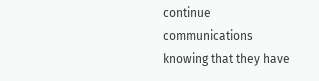continue communications knowing that they have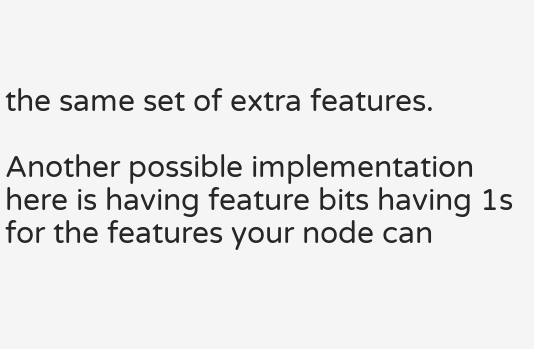the same set of extra features.

Another possible implementation here is having feature bits having 1s for the features your node can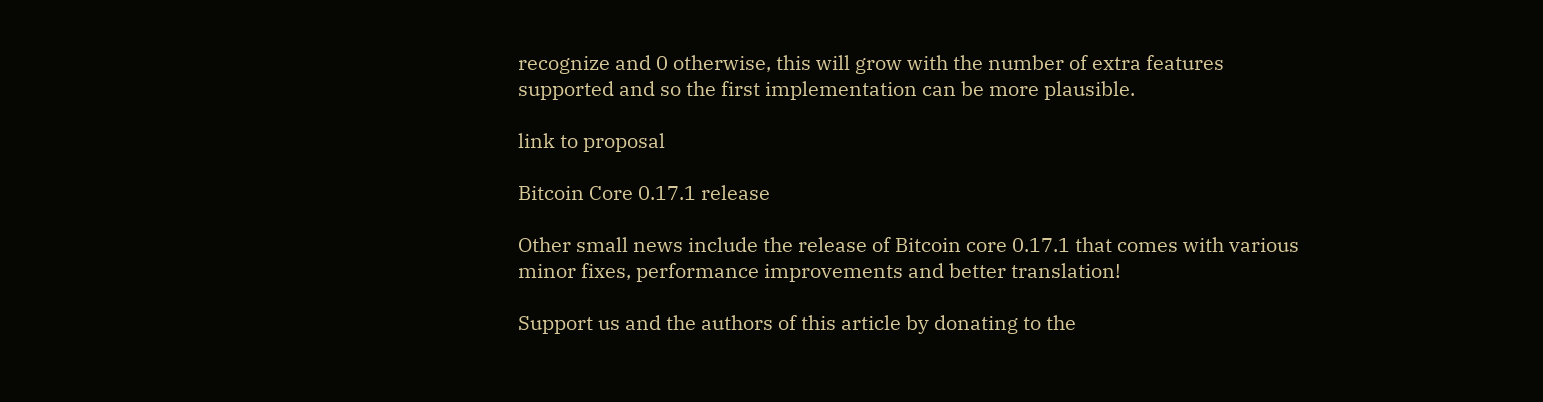recognize and 0 otherwise, this will grow with the number of extra features supported and so the first implementation can be more plausible.

link to proposal

Bitcoin Core 0.17.1 release

Other small news include the release of Bitcoin core 0.17.1 that comes with various minor fixes, performance improvements and better translation!

Support us and the authors of this article by donating to the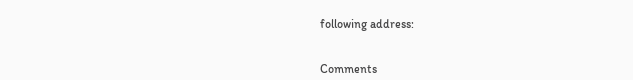following address:


Comments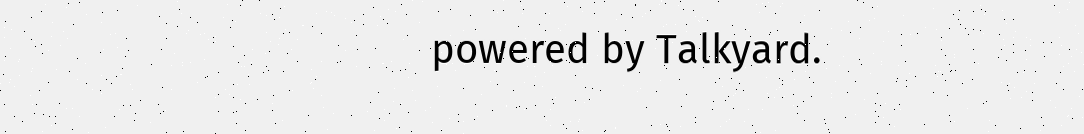powered by Talkyard.